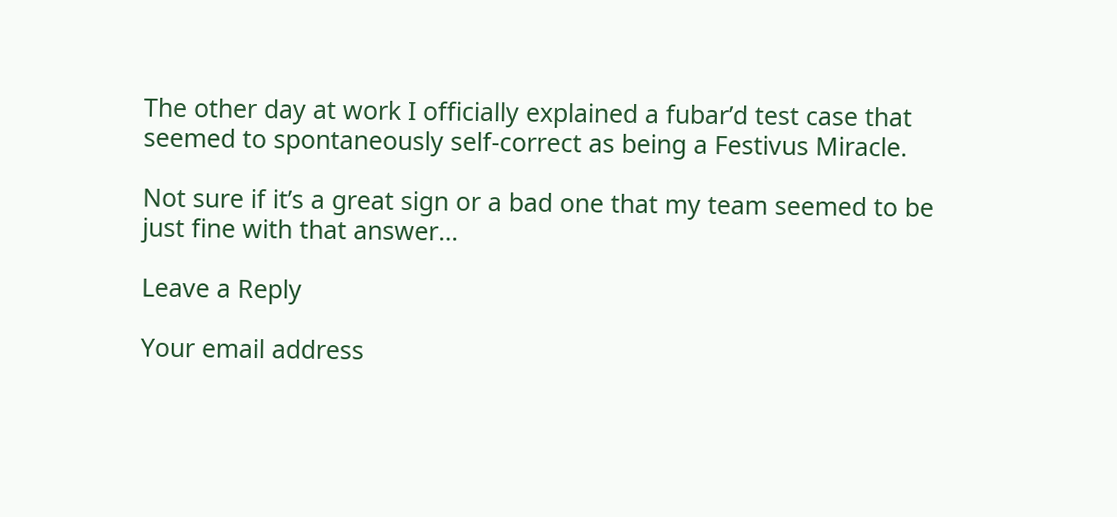The other day at work I officially explained a fubar’d test case that seemed to spontaneously self-correct as being a Festivus Miracle.

Not sure if it’s a great sign or a bad one that my team seemed to be just fine with that answer…

Leave a Reply

Your email address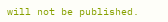will not be published.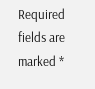Required fields are marked *